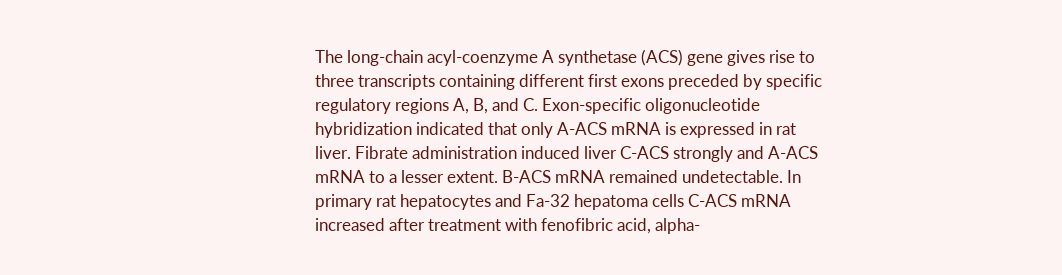The long-chain acyl-coenzyme A synthetase (ACS) gene gives rise to three transcripts containing different first exons preceded by specific regulatory regions A, B, and C. Exon-specific oligonucleotide hybridization indicated that only A-ACS mRNA is expressed in rat liver. Fibrate administration induced liver C-ACS strongly and A-ACS mRNA to a lesser extent. B-ACS mRNA remained undetectable. In primary rat hepatocytes and Fa-32 hepatoma cells C-ACS mRNA increased after treatment with fenofibric acid, alpha-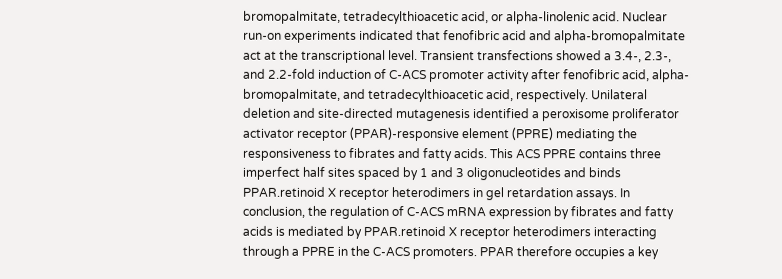bromopalmitate, tetradecylthioacetic acid, or alpha-linolenic acid. Nuclear run-on experiments indicated that fenofibric acid and alpha-bromopalmitate act at the transcriptional level. Transient transfections showed a 3.4-, 2.3-, and 2.2-fold induction of C-ACS promoter activity after fenofibric acid, alpha-bromopalmitate, and tetradecylthioacetic acid, respectively. Unilateral deletion and site-directed mutagenesis identified a peroxisome proliferator activator receptor (PPAR)-responsive element (PPRE) mediating the responsiveness to fibrates and fatty acids. This ACS PPRE contains three imperfect half sites spaced by 1 and 3 oligonucleotides and binds PPAR.retinoid X receptor heterodimers in gel retardation assays. In conclusion, the regulation of C-ACS mRNA expression by fibrates and fatty acids is mediated by PPAR.retinoid X receptor heterodimers interacting through a PPRE in the C-ACS promoters. PPAR therefore occupies a key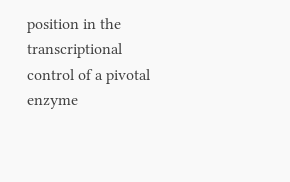position in the transcriptional control of a pivotal enzyme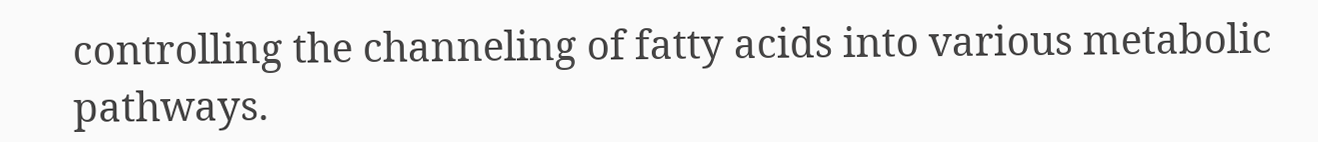controlling the channeling of fatty acids into various metabolic pathways.